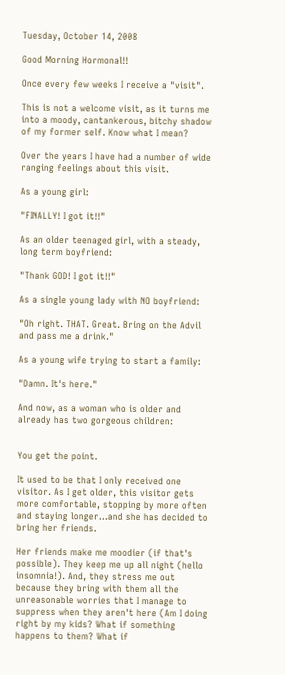Tuesday, October 14, 2008

Good Morning Hormonal!!

Once every few weeks I receive a "visit".

This is not a welcome visit, as it turns me into a moody, cantankerous, bitchy shadow of my former self. Know what I mean?

Over the years I have had a number of wide ranging feelings about this visit.

As a young girl:

"FINALLY! I got it!!"

As an older teenaged girl, with a steady, long term boyfriend:

"Thank GOD! I got it!!"

As a single young lady with NO boyfriend:

"Oh right. THAT. Great. Bring on the Advil and pass me a drink."

As a young wife trying to start a family:

"Damn. It's here."

And now, as a woman who is older and already has two gorgeous children:


You get the point.

It used to be that I only received one visitor. As I get older, this visitor gets more comfortable, stopping by more often and staying longer...and she has decided to bring her friends.

Her friends make me moodier (if that's possible). They keep me up all night (hello insomnia!). And, they stress me out because they bring with them all the unreasonable worries that I manage to suppress when they aren't here (Am I doing right by my kids? What if something happens to them? What if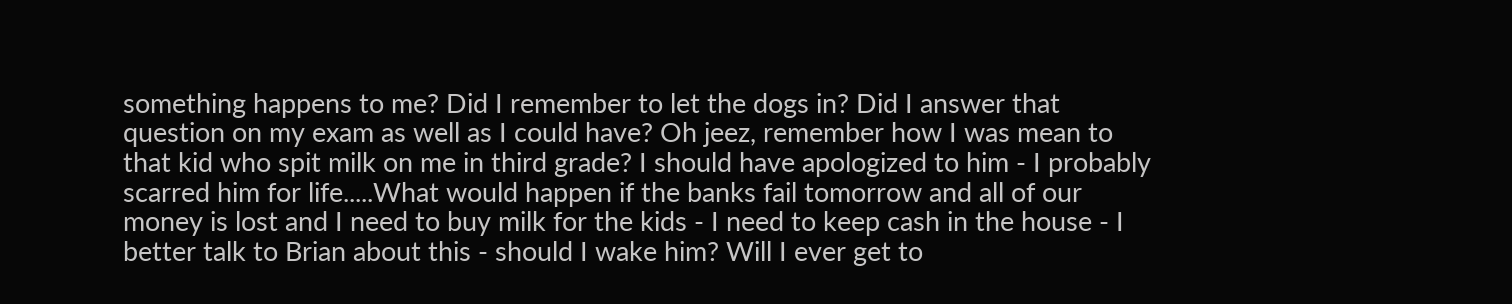something happens to me? Did I remember to let the dogs in? Did I answer that question on my exam as well as I could have? Oh jeez, remember how I was mean to that kid who spit milk on me in third grade? I should have apologized to him - I probably scarred him for life.....What would happen if the banks fail tomorrow and all of our money is lost and I need to buy milk for the kids - I need to keep cash in the house - I better talk to Brian about this - should I wake him? Will I ever get to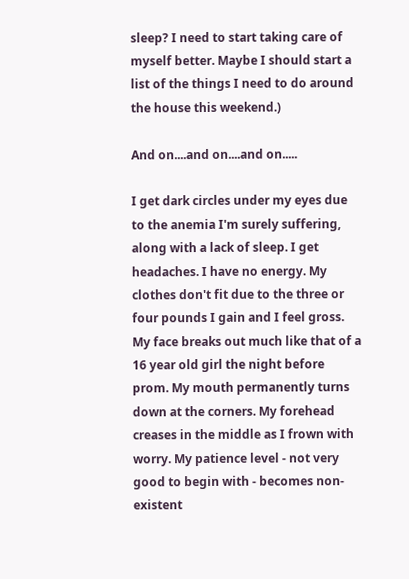sleep? I need to start taking care of myself better. Maybe I should start a list of the things I need to do around the house this weekend.)

And on....and on....and on.....

I get dark circles under my eyes due to the anemia I'm surely suffering, along with a lack of sleep. I get headaches. I have no energy. My clothes don't fit due to the three or four pounds I gain and I feel gross. My face breaks out much like that of a 16 year old girl the night before prom. My mouth permanently turns down at the corners. My forehead creases in the middle as I frown with worry. My patience level - not very good to begin with - becomes non-existent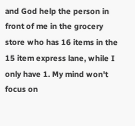and God help the person in front of me in the grocery store who has 16 items in the 15 item express lane, while I only have 1. My mind won't focus on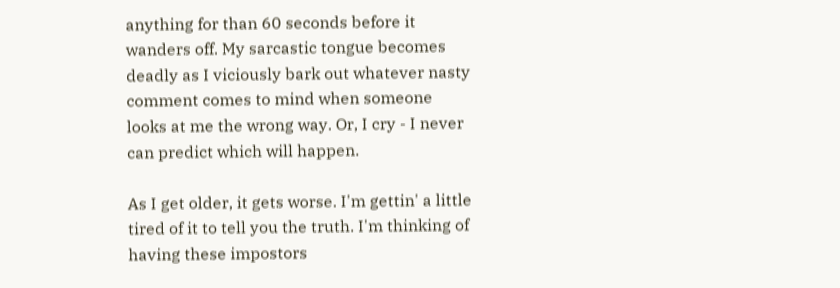anything for than 60 seconds before it wanders off. My sarcastic tongue becomes deadly as I viciously bark out whatever nasty comment comes to mind when someone looks at me the wrong way. Or, I cry - I never can predict which will happen.

As I get older, it gets worse. I'm gettin' a little tired of it to tell you the truth. I'm thinking of having these impostors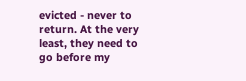evicted - never to return. At the very least, they need to go before my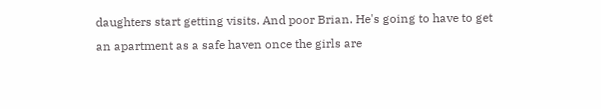daughters start getting visits. And poor Brian. He's going to have to get an apartment as a safe haven once the girls are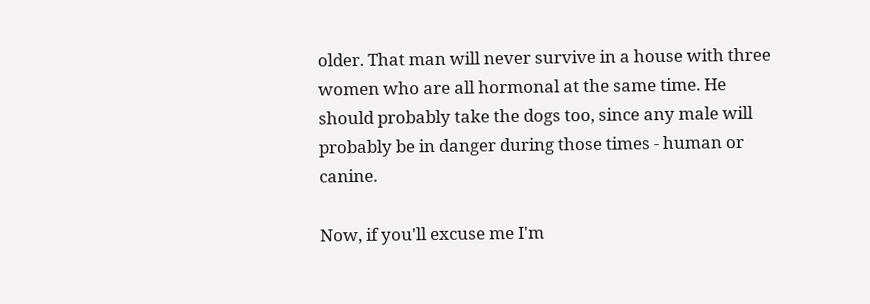older. That man will never survive in a house with three women who are all hormonal at the same time. He should probably take the dogs too, since any male will probably be in danger during those times - human or canine.

Now, if you'll excuse me I'm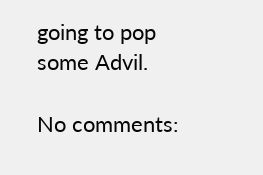going to pop some Advil.

No comments: